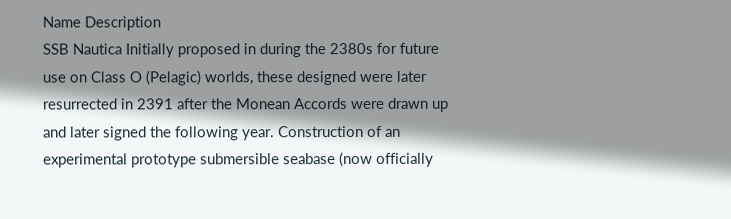Name Description
SSB Nautica Initially proposed in during the 2380s for future use on Class O (Pelagic) worlds, these designed were later resurrected in 2391 after the Monean Accords were drawn up and later signed the following year. Construction of an experimental prototype submersible seabase (now officially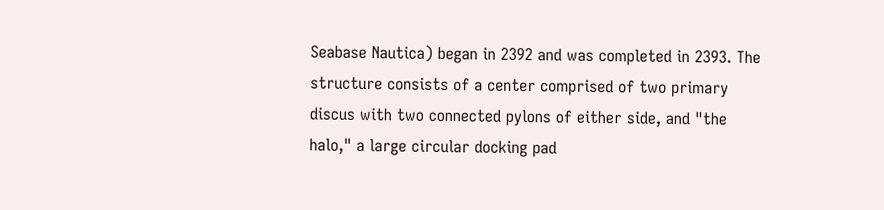Seabase Nautica) began in 2392 and was completed in 2393. The structure consists of a center comprised of two primary discus with two connected pylons of either side, and "the halo," a large circular docking pad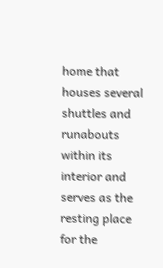home that houses several shuttles and runabouts within its interior and serves as the resting place for the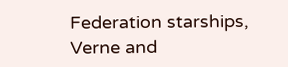Federation starships, Verne and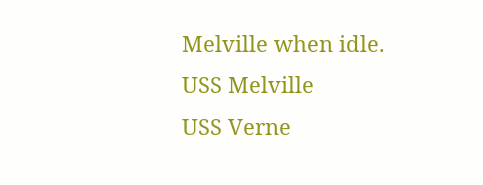Melville when idle.
USS Melville
USS Verne